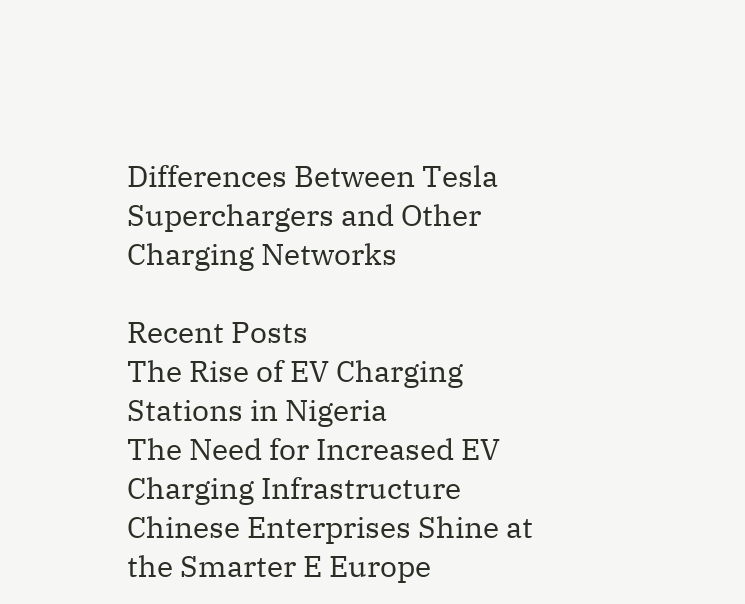Differences Between Tesla Superchargers and Other Charging Networks

Recent Posts
The Rise of EV Charging Stations in Nigeria
The Need for Increased EV Charging Infrastructure
Chinese Enterprises Shine at the Smarter E Europe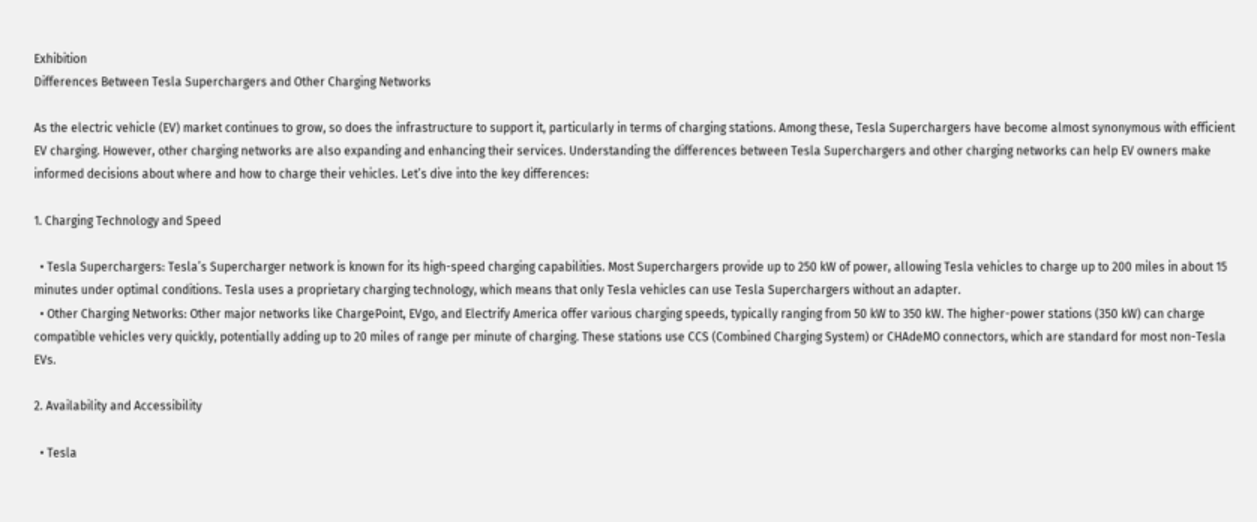Exhibition
Differences Between Tesla Superchargers and Other Charging Networks

As the electric vehicle (EV) market continues to grow, so does the infrastructure to support it, particularly in terms of charging stations. Among these, Tesla Superchargers have become almost synonymous with efficient EV charging. However, other charging networks are also expanding and enhancing their services. Understanding the differences between Tesla Superchargers and other charging networks can help EV owners make informed decisions about where and how to charge their vehicles. Let’s dive into the key differences:

1. Charging Technology and Speed

  • Tesla Superchargers: Tesla’s Supercharger network is known for its high-speed charging capabilities. Most Superchargers provide up to 250 kW of power, allowing Tesla vehicles to charge up to 200 miles in about 15 minutes under optimal conditions. Tesla uses a proprietary charging technology, which means that only Tesla vehicles can use Tesla Superchargers without an adapter.
  • Other Charging Networks: Other major networks like ChargePoint, EVgo, and Electrify America offer various charging speeds, typically ranging from 50 kW to 350 kW. The higher-power stations (350 kW) can charge compatible vehicles very quickly, potentially adding up to 20 miles of range per minute of charging. These stations use CCS (Combined Charging System) or CHAdeMO connectors, which are standard for most non-Tesla EVs.

2. Availability and Accessibility

  • Tesla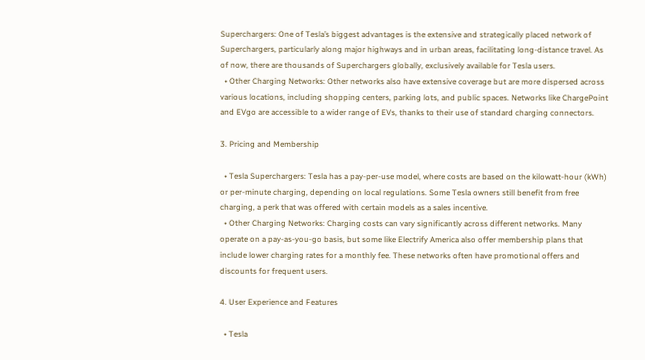Superchargers: One of Tesla’s biggest advantages is the extensive and strategically placed network of Superchargers, particularly along major highways and in urban areas, facilitating long-distance travel. As of now, there are thousands of Superchargers globally, exclusively available for Tesla users.
  • Other Charging Networks: Other networks also have extensive coverage but are more dispersed across various locations, including shopping centers, parking lots, and public spaces. Networks like ChargePoint and EVgo are accessible to a wider range of EVs, thanks to their use of standard charging connectors.

3. Pricing and Membership

  • Tesla Superchargers: Tesla has a pay-per-use model, where costs are based on the kilowatt-hour (kWh) or per-minute charging, depending on local regulations. Some Tesla owners still benefit from free charging, a perk that was offered with certain models as a sales incentive.
  • Other Charging Networks: Charging costs can vary significantly across different networks. Many operate on a pay-as-you-go basis, but some like Electrify America also offer membership plans that include lower charging rates for a monthly fee. These networks often have promotional offers and discounts for frequent users.

4. User Experience and Features

  • Tesla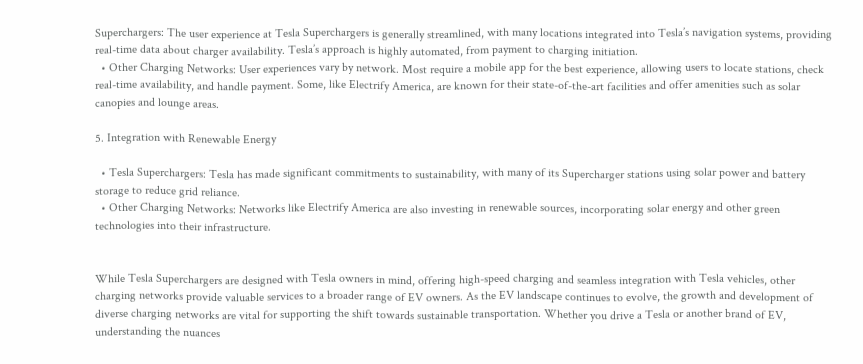Superchargers: The user experience at Tesla Superchargers is generally streamlined, with many locations integrated into Tesla’s navigation systems, providing real-time data about charger availability. Tesla’s approach is highly automated, from payment to charging initiation.
  • Other Charging Networks: User experiences vary by network. Most require a mobile app for the best experience, allowing users to locate stations, check real-time availability, and handle payment. Some, like Electrify America, are known for their state-of-the-art facilities and offer amenities such as solar canopies and lounge areas.

5. Integration with Renewable Energy

  • Tesla Superchargers: Tesla has made significant commitments to sustainability, with many of its Supercharger stations using solar power and battery storage to reduce grid reliance.
  • Other Charging Networks: Networks like Electrify America are also investing in renewable sources, incorporating solar energy and other green technologies into their infrastructure.


While Tesla Superchargers are designed with Tesla owners in mind, offering high-speed charging and seamless integration with Tesla vehicles, other charging networks provide valuable services to a broader range of EV owners. As the EV landscape continues to evolve, the growth and development of diverse charging networks are vital for supporting the shift towards sustainable transportation. Whether you drive a Tesla or another brand of EV, understanding the nuances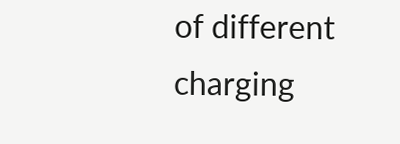of different charging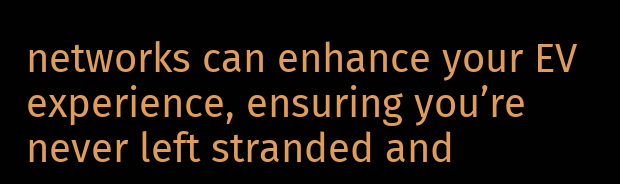networks can enhance your EV experience, ensuring you’re never left stranded and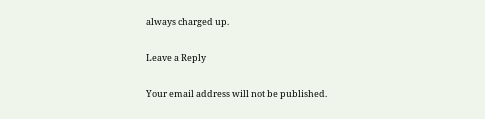always charged up.

Leave a Reply

Your email address will not be published.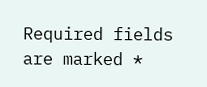Required fields are marked *